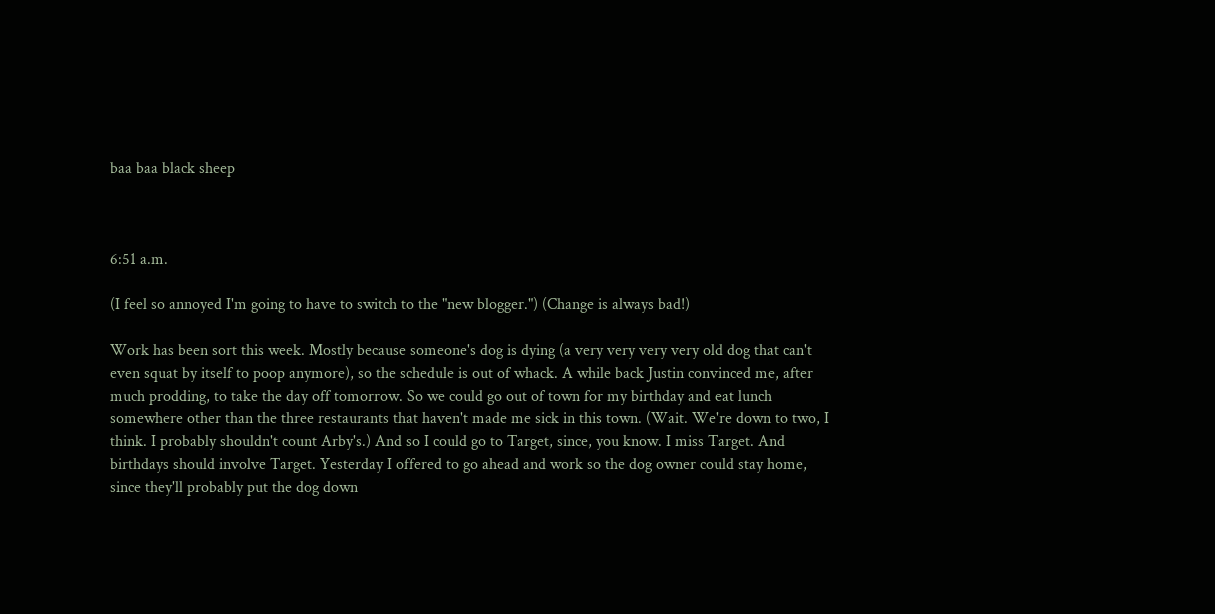baa baa black sheep



6:51 a.m.

(I feel so annoyed I'm going to have to switch to the "new blogger.") (Change is always bad!)

Work has been sort this week. Mostly because someone's dog is dying (a very very very very old dog that can't even squat by itself to poop anymore), so the schedule is out of whack. A while back Justin convinced me, after much prodding, to take the day off tomorrow. So we could go out of town for my birthday and eat lunch somewhere other than the three restaurants that haven't made me sick in this town. (Wait. We're down to two, I think. I probably shouldn't count Arby's.) And so I could go to Target, since, you know. I miss Target. And birthdays should involve Target. Yesterday I offered to go ahead and work so the dog owner could stay home, since they'll probably put the dog down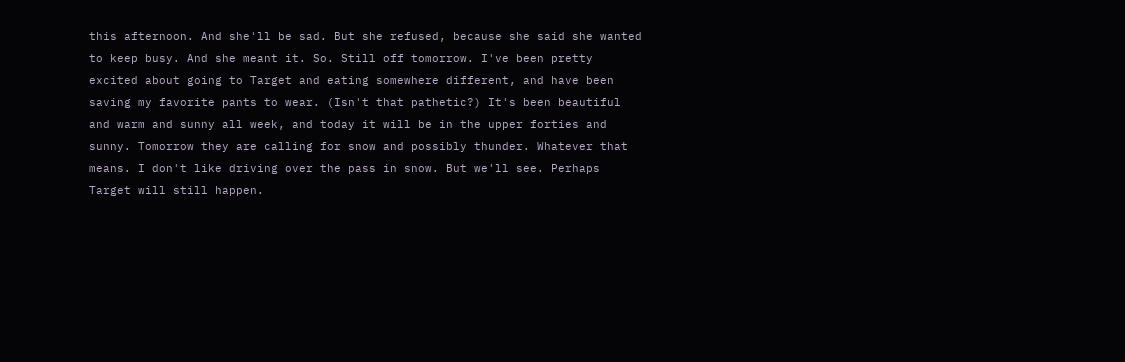this afternoon. And she'll be sad. But she refused, because she said she wanted to keep busy. And she meant it. So. Still off tomorrow. I've been pretty excited about going to Target and eating somewhere different, and have been saving my favorite pants to wear. (Isn't that pathetic?) It's been beautiful and warm and sunny all week, and today it will be in the upper forties and sunny. Tomorrow they are calling for snow and possibly thunder. Whatever that means. I don't like driving over the pass in snow. But we'll see. Perhaps Target will still happen.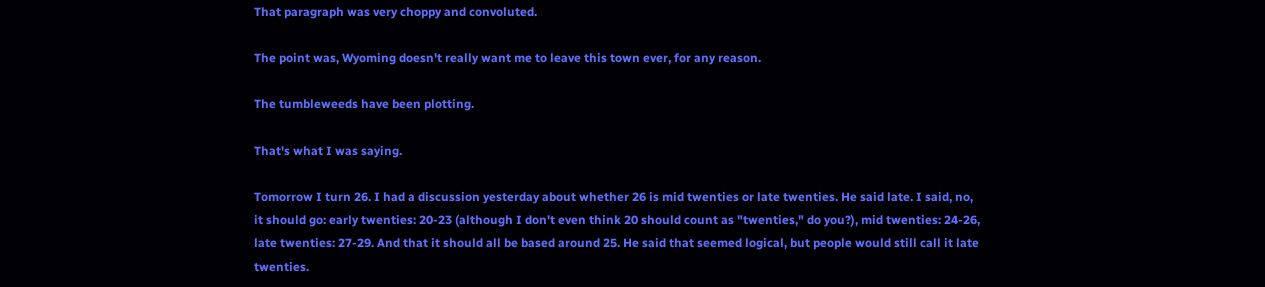That paragraph was very choppy and convoluted.

The point was, Wyoming doesn't really want me to leave this town ever, for any reason.

The tumbleweeds have been plotting.

That's what I was saying.

Tomorrow I turn 26. I had a discussion yesterday about whether 26 is mid twenties or late twenties. He said late. I said, no, it should go: early twenties: 20-23 (although I don't even think 20 should count as "twenties," do you?), mid twenties: 24-26, late twenties: 27-29. And that it should all be based around 25. He said that seemed logical, but people would still call it late twenties.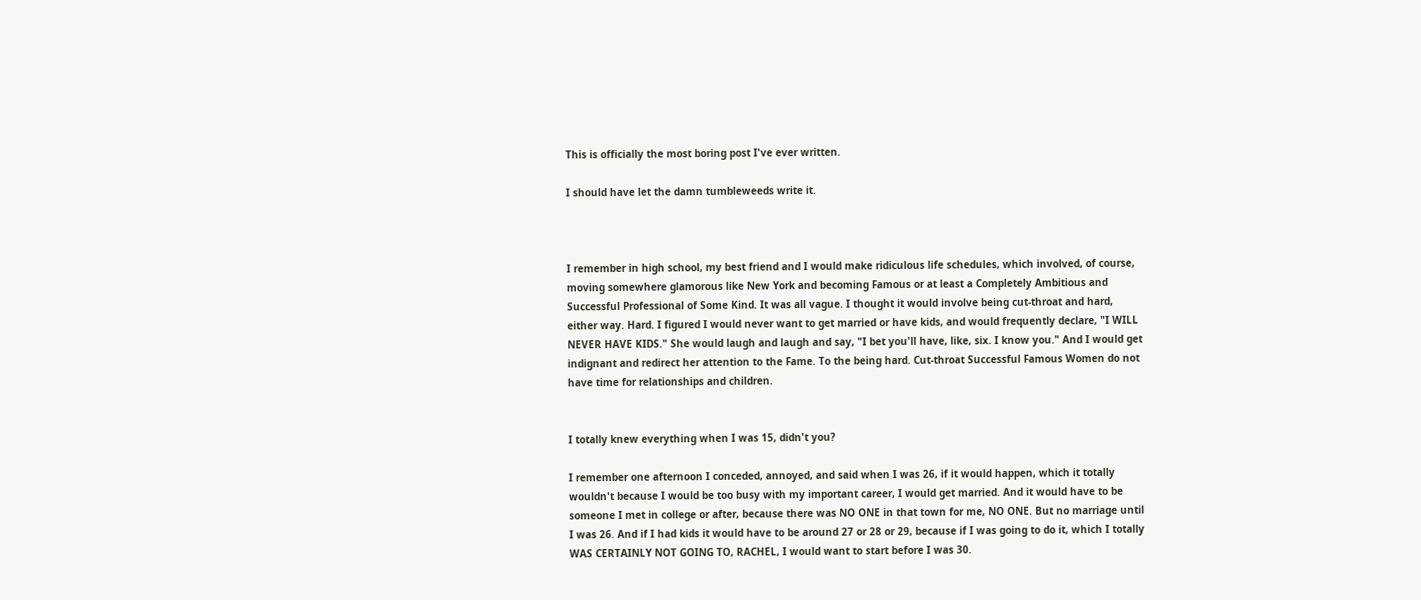This is officially the most boring post I've ever written.

I should have let the damn tumbleweeds write it.



I remember in high school, my best friend and I would make ridiculous life schedules, which involved, of course, moving somewhere glamorous like New York and becoming Famous or at least a Completely Ambitious and Successful Professional of Some Kind. It was all vague. I thought it would involve being cut-throat and hard, either way. Hard. I figured I would never want to get married or have kids, and would frequently declare, "I WILL NEVER HAVE KIDS." She would laugh and laugh and say, "I bet you'll have, like, six. I know you." And I would get indignant and redirect her attention to the Fame. To the being hard. Cut-throat Successful Famous Women do not have time for relationships and children.


I totally knew everything when I was 15, didn't you?

I remember one afternoon I conceded, annoyed, and said when I was 26, if it would happen, which it totally wouldn't because I would be too busy with my important career, I would get married. And it would have to be someone I met in college or after, because there was NO ONE in that town for me, NO ONE. But no marriage until I was 26. And if I had kids it would have to be around 27 or 28 or 29, because if I was going to do it, which I totally WAS CERTAINLY NOT GOING TO, RACHEL, I would want to start before I was 30.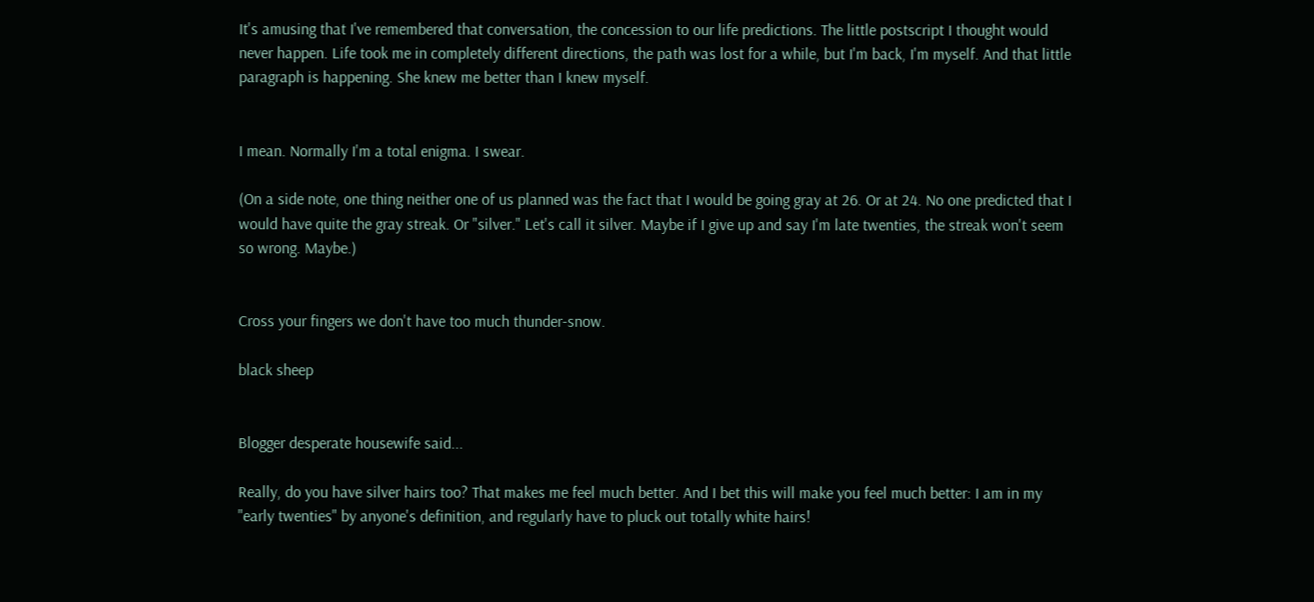It's amusing that I've remembered that conversation, the concession to our life predictions. The little postscript I thought would never happen. Life took me in completely different directions, the path was lost for a while, but I'm back, I'm myself. And that little paragraph is happening. She knew me better than I knew myself.


I mean. Normally I'm a total enigma. I swear.

(On a side note, one thing neither one of us planned was the fact that I would be going gray at 26. Or at 24. No one predicted that I would have quite the gray streak. Or "silver." Let's call it silver. Maybe if I give up and say I'm late twenties, the streak won't seem so wrong. Maybe.)


Cross your fingers we don't have too much thunder-snow.

black sheep


Blogger desperate housewife said...

Really, do you have silver hairs too? That makes me feel much better. And I bet this will make you feel much better: I am in my "early twenties" by anyone's definition, and regularly have to pluck out totally white hairs!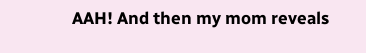AAH! And then my mom reveals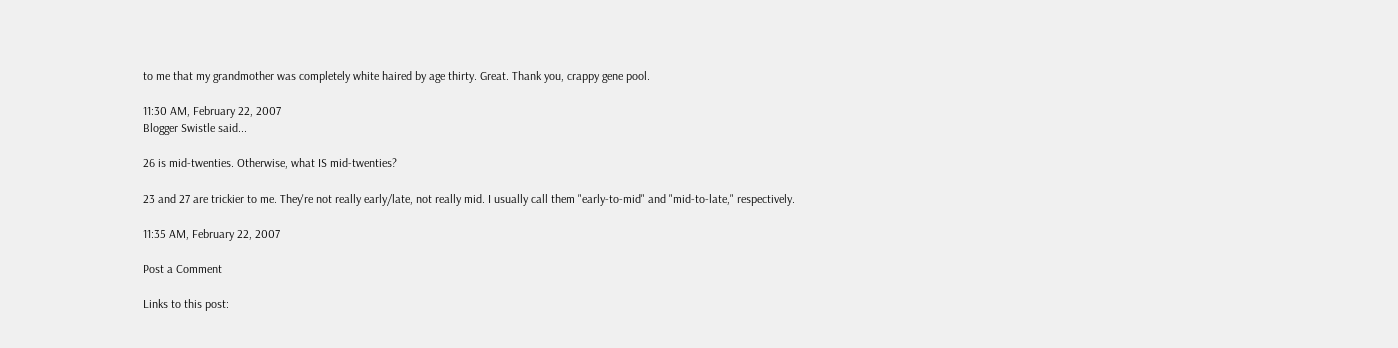to me that my grandmother was completely white haired by age thirty. Great. Thank you, crappy gene pool.

11:30 AM, February 22, 2007
Blogger Swistle said...

26 is mid-twenties. Otherwise, what IS mid-twenties?

23 and 27 are trickier to me. They're not really early/late, not really mid. I usually call them "early-to-mid" and "mid-to-late," respectively.

11:35 AM, February 22, 2007

Post a Comment

Links to this post: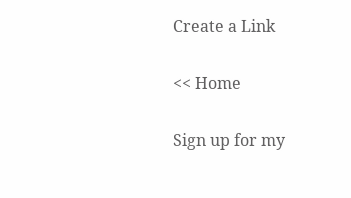Create a Link

<< Home

Sign up for my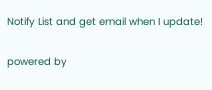Notify List and get email when I update!

powered by